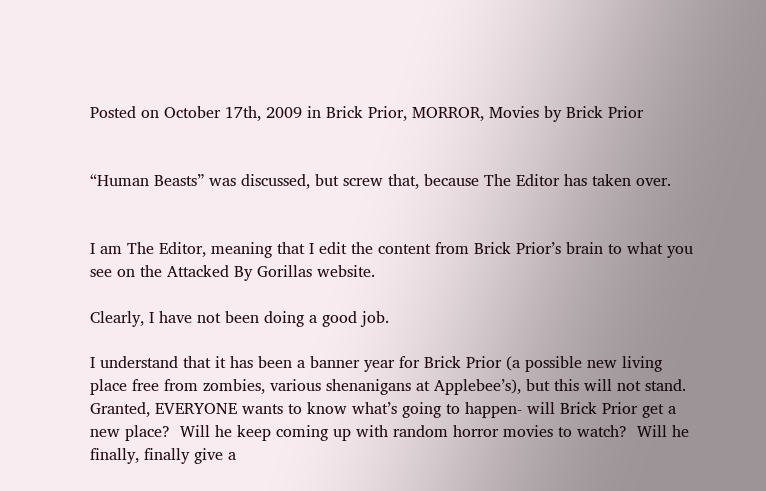Posted on October 17th, 2009 in Brick Prior, MORROR, Movies by Brick Prior


“Human Beasts” was discussed, but screw that, because The Editor has taken over.


I am The Editor, meaning that I edit the content from Brick Prior’s brain to what you see on the Attacked By Gorillas website.

Clearly, I have not been doing a good job.

I understand that it has been a banner year for Brick Prior (a possible new living place free from zombies, various shenanigans at Applebee’s), but this will not stand.  Granted, EVERYONE wants to know what’s going to happen- will Brick Prior get a new place?  Will he keep coming up with random horror movies to watch?  Will he finally, finally give a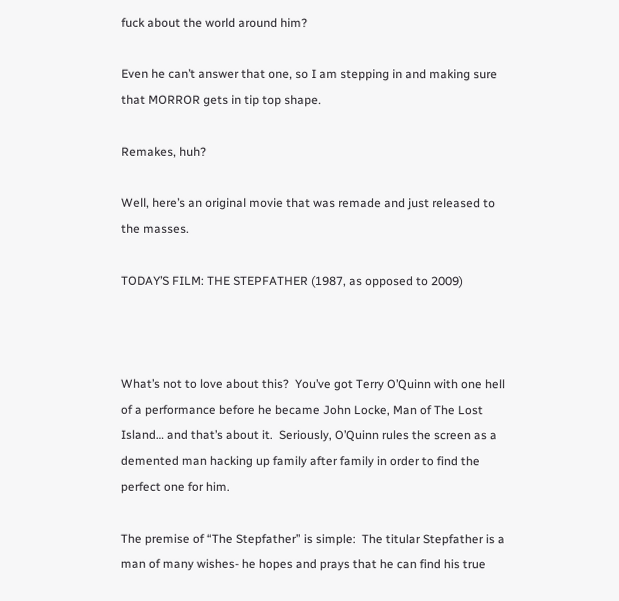fuck about the world around him?

Even he can’t answer that one, so I am stepping in and making sure that MORROR gets in tip top shape.

Remakes, huh?

Well, here’s an original movie that was remade and just released to the masses.

TODAY’S FILM: THE STEPFATHER (1987, as opposed to 2009)



What’s not to love about this?  You’ve got Terry O’Quinn with one hell of a performance before he became John Locke, Man of The Lost Island… and that’s about it.  Seriously, O’Quinn rules the screen as a demented man hacking up family after family in order to find the perfect one for him.

The premise of “The Stepfather” is simple:  The titular Stepfather is a man of many wishes- he hopes and prays that he can find his true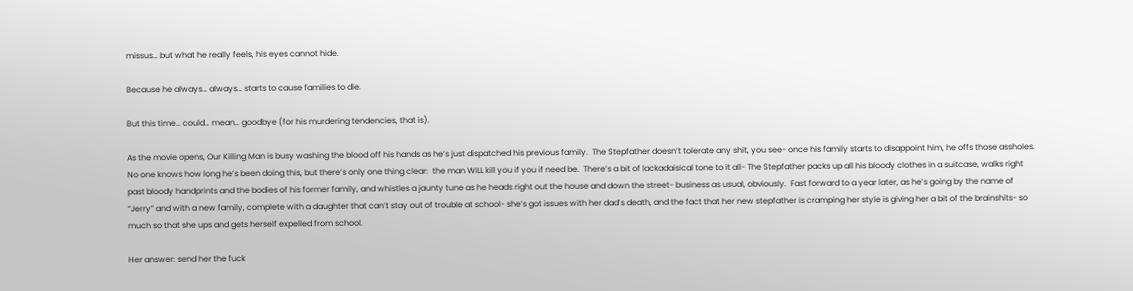missus… but what he really feels, his eyes cannot hide.

Because he always… always… starts to cause families to die.

But this time… could… mean… goodbye (for his murdering tendencies, that is).

As the movie opens, Our Killing Man is busy washing the blood off his hands as he’s just dispatched his previous family.  The Stepfather doesn’t tolerate any shit, you see- once his family starts to disappoint him, he offs those assholes.  No one knows how long he’s been doing this, but there’s only one thing clear:  the man WILL kill you if you if need be.  There’s a bit of lackadaisical tone to it all- The Stepfather packs up all his bloody clothes in a suitcase, walks right past bloody handprints and the bodies of his former family, and whistles a jaunty tune as he heads right out the house and down the street- business as usual, obviously.  Fast forward to a year later, as he’s going by the name of “Jerry” and with a new family, complete with a daughter that can’t stay out of trouble at school- she’s got issues with her dad’s death, and the fact that her new stepfather is cramping her style is giving her a bit of the brainshits- so much so that she ups and gets herself expelled from school.

Her answer: send her the fuck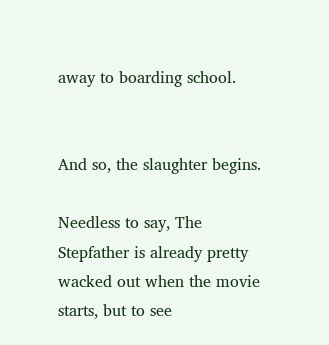away to boarding school.


And so, the slaughter begins.

Needless to say, The Stepfather is already pretty wacked out when the movie starts, but to see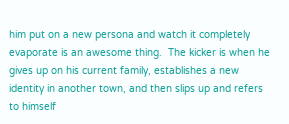him put on a new persona and watch it completely evaporate is an awesome thing.  The kicker is when he gives up on his current family, establishes a new identity in another town, and then slips up and refers to himself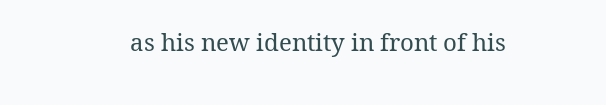as his new identity in front of his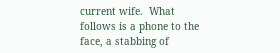current wife.  What follows is a phone to the face, a stabbing of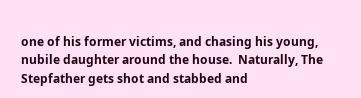one of his former victims, and chasing his young, nubile daughter around the house.  Naturally, The Stepfather gets shot and stabbed and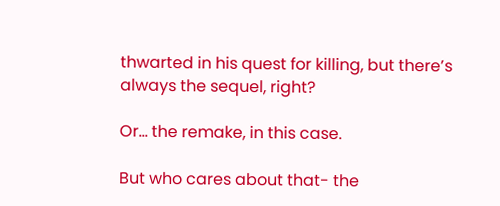thwarted in his quest for killing, but there’s always the sequel, right?

Or… the remake, in this case.

But who cares about that- the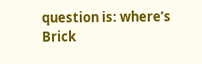question is: where’s Brick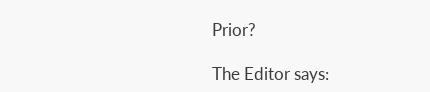Prior?

The Editor says: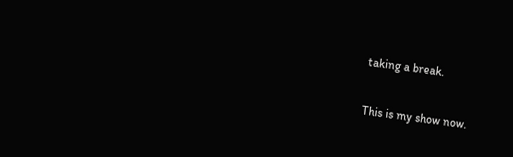taking a break.

This is my show now.